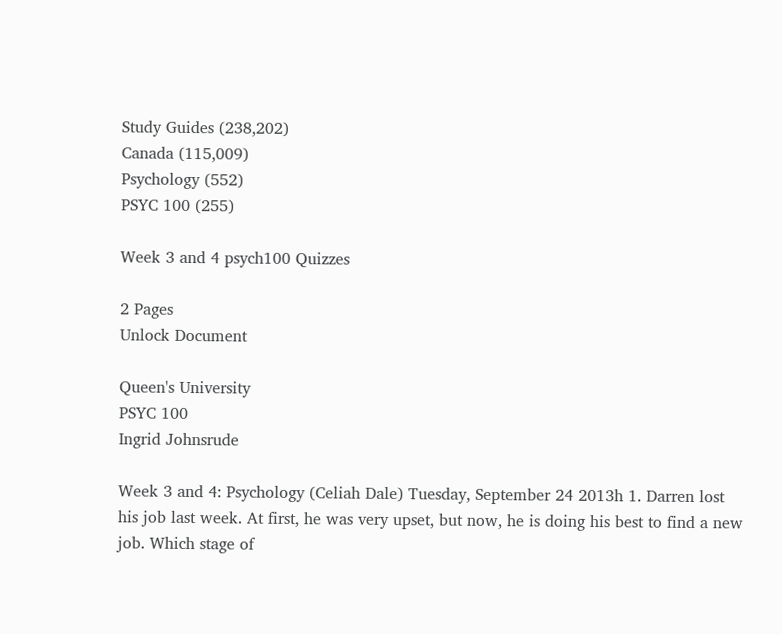Study Guides (238,202)
Canada (115,009)
Psychology (552)
PSYC 100 (255)

Week 3 and 4 psych100 Quizzes

2 Pages
Unlock Document

Queen's University
PSYC 100
Ingrid Johnsrude

Week 3 and 4: Psychology (Celiah Dale) Tuesday, September 24 2013h 1. Darren lost his job last week. At first, he was very upset, but now, he is doing his best to find a new job. Which stage of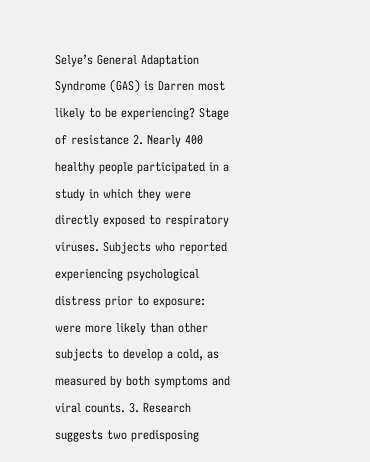Selye’s General Adaptation Syndrome (GAS) is Darren most likely to be experiencing? Stage of resistance 2. Nearly 400 healthy people participated in a study in which they were directly exposed to respiratory viruses. Subjects who reported experiencing psychological distress prior to exposure: were more likely than other subjects to develop a cold, as measured by both symptoms and viral counts. 3. Research suggests two predisposing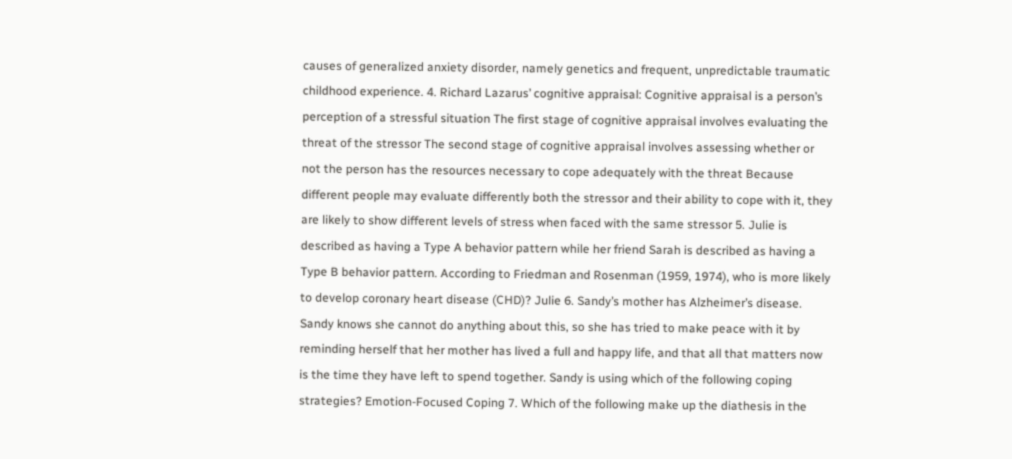causes of generalized anxiety disorder, namely genetics and frequent, unpredictable traumatic childhood experience. 4. Richard Lazarus’ cognitive appraisal: Cognitive appraisal is a person’s perception of a stressful situation The first stage of cognitive appraisal involves evaluating the threat of the stressor The second stage of cognitive appraisal involves assessing whether or not the person has the resources necessary to cope adequately with the threat Because different people may evaluate differently both the stressor and their ability to cope with it, they are likely to show different levels of stress when faced with the same stressor 5. Julie is described as having a Type A behavior pattern while her friend Sarah is described as having a Type B behavior pattern. According to Friedman and Rosenman (1959, 1974), who is more likely to develop coronary heart disease (CHD)? Julie 6. Sandy’s mother has Alzheimer’s disease. Sandy knows she cannot do anything about this, so she has tried to make peace with it by reminding herself that her mother has lived a full and happy life, and that all that matters now is the time they have left to spend together. Sandy is using which of the following coping strategies? Emotion-Focused Coping 7. Which of the following make up the diathesis in the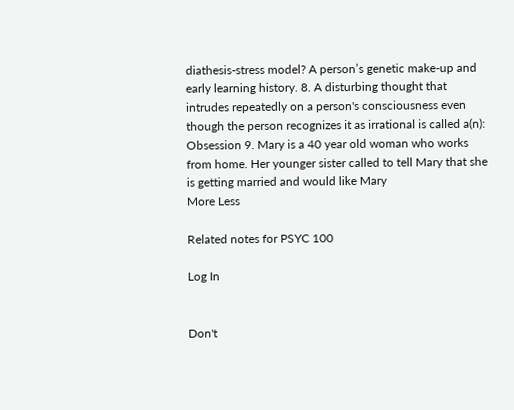diathesis-stress model? A person’s genetic make-up and early learning history. 8. A disturbing thought that intrudes repeatedly on a person's consciousness even though the person recognizes it as irrational is called a(n): Obsession 9. Mary is a 40 year old woman who works from home. Her younger sister called to tell Mary that she is getting married and would like Mary
More Less

Related notes for PSYC 100

Log In


Don't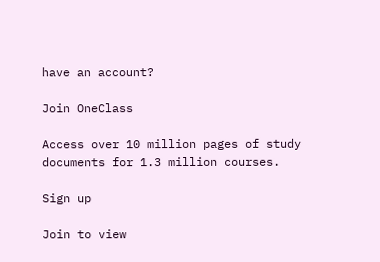have an account?

Join OneClass

Access over 10 million pages of study
documents for 1.3 million courses.

Sign up

Join to view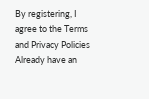By registering, I agree to the Terms and Privacy Policies
Already have an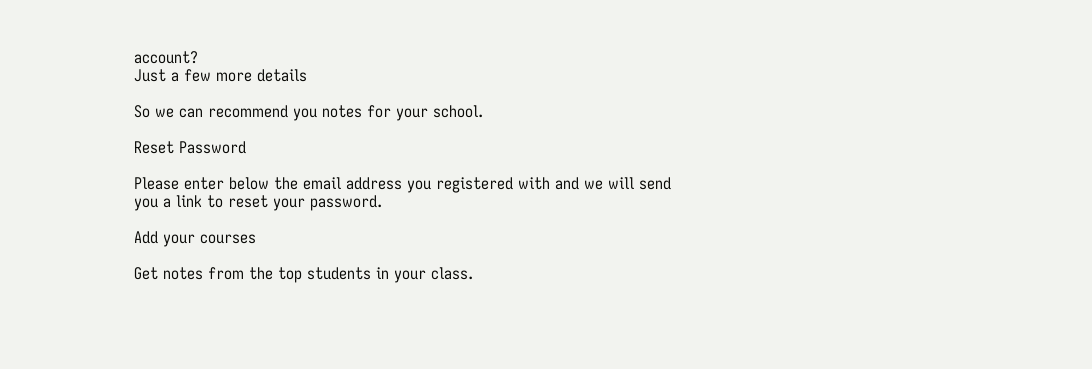account?
Just a few more details

So we can recommend you notes for your school.

Reset Password

Please enter below the email address you registered with and we will send you a link to reset your password.

Add your courses

Get notes from the top students in your class.